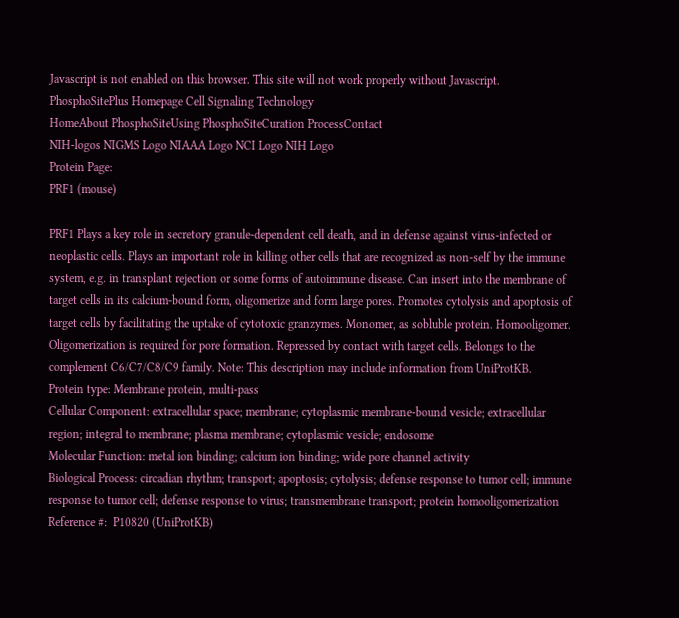Javascript is not enabled on this browser. This site will not work properly without Javascript.
PhosphoSitePlus Homepage Cell Signaling Technology
HomeAbout PhosphoSiteUsing PhosphoSiteCuration ProcessContact
NIH-logos NIGMS Logo NIAAA Logo NCI Logo NIH Logo
Protein Page:
PRF1 (mouse)

PRF1 Plays a key role in secretory granule-dependent cell death, and in defense against virus-infected or neoplastic cells. Plays an important role in killing other cells that are recognized as non-self by the immune system, e.g. in transplant rejection or some forms of autoimmune disease. Can insert into the membrane of target cells in its calcium-bound form, oligomerize and form large pores. Promotes cytolysis and apoptosis of target cells by facilitating the uptake of cytotoxic granzymes. Monomer, as sobluble protein. Homooligomer. Oligomerization is required for pore formation. Repressed by contact with target cells. Belongs to the complement C6/C7/C8/C9 family. Note: This description may include information from UniProtKB.
Protein type: Membrane protein, multi-pass
Cellular Component: extracellular space; membrane; cytoplasmic membrane-bound vesicle; extracellular region; integral to membrane; plasma membrane; cytoplasmic vesicle; endosome
Molecular Function: metal ion binding; calcium ion binding; wide pore channel activity
Biological Process: circadian rhythm; transport; apoptosis; cytolysis; defense response to tumor cell; immune response to tumor cell; defense response to virus; transmembrane transport; protein homooligomerization
Reference #:  P10820 (UniProtKB)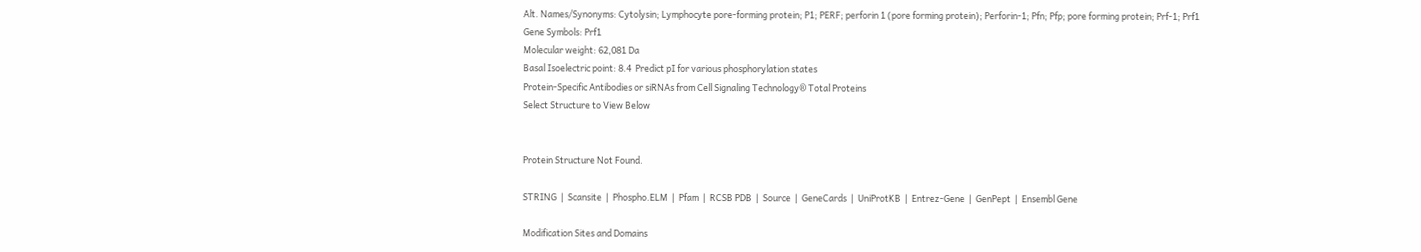Alt. Names/Synonyms: Cytolysin; Lymphocyte pore-forming protein; P1; PERF; perforin 1 (pore forming protein); Perforin-1; Pfn; Pfp; pore forming protein; Prf-1; Prf1
Gene Symbols: Prf1
Molecular weight: 62,081 Da
Basal Isoelectric point: 8.4  Predict pI for various phosphorylation states
Protein-Specific Antibodies or siRNAs from Cell Signaling Technology® Total Proteins
Select Structure to View Below


Protein Structure Not Found.

STRING  |  Scansite  |  Phospho.ELM  |  Pfam  |  RCSB PDB  |  Source  |  GeneCards  |  UniProtKB  |  Entrez-Gene  |  GenPept  |  Ensembl Gene

Modification Sites and Domains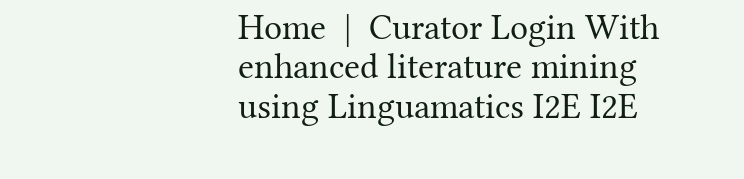Home  |  Curator Login With enhanced literature mining using Linguamatics I2E I2E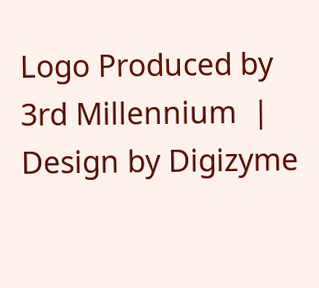Logo Produced by 3rd Millennium  |  Design by Digizyme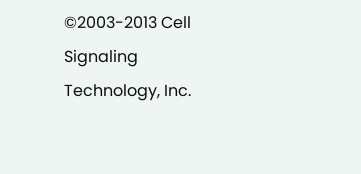©2003-2013 Cell Signaling Technology, Inc.